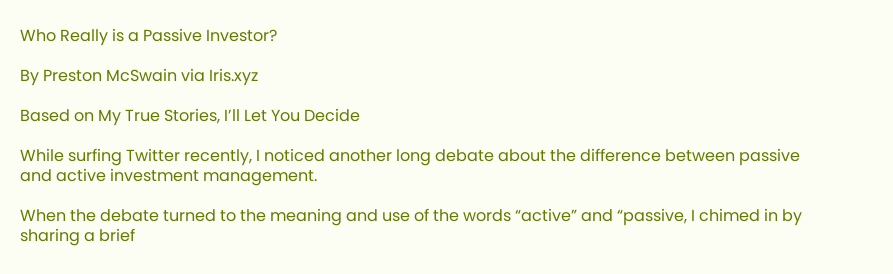Who Really is a Passive Investor?

By Preston McSwain via Iris.xyz

Based on My True Stories, I’ll Let You Decide

While surfing Twitter recently, I noticed another long debate about the difference between passive and active investment management.

When the debate turned to the meaning and use of the words “active” and “passive, I chimed in by sharing a brief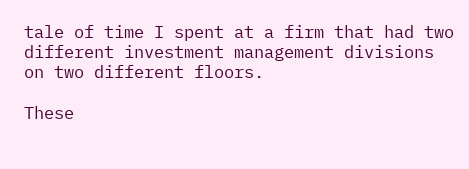tale of time I spent at a firm that had two different investment management divisions on two different floors.

These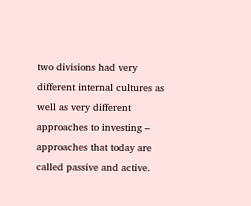two divisions had very different internal cultures as well as very different approaches to investing – approaches that today are called passive and active.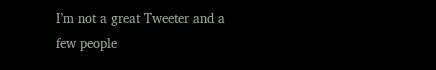I’m not a great Tweeter and a few people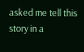asked me tell this story in a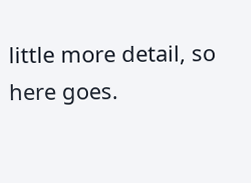little more detail, so here goes.